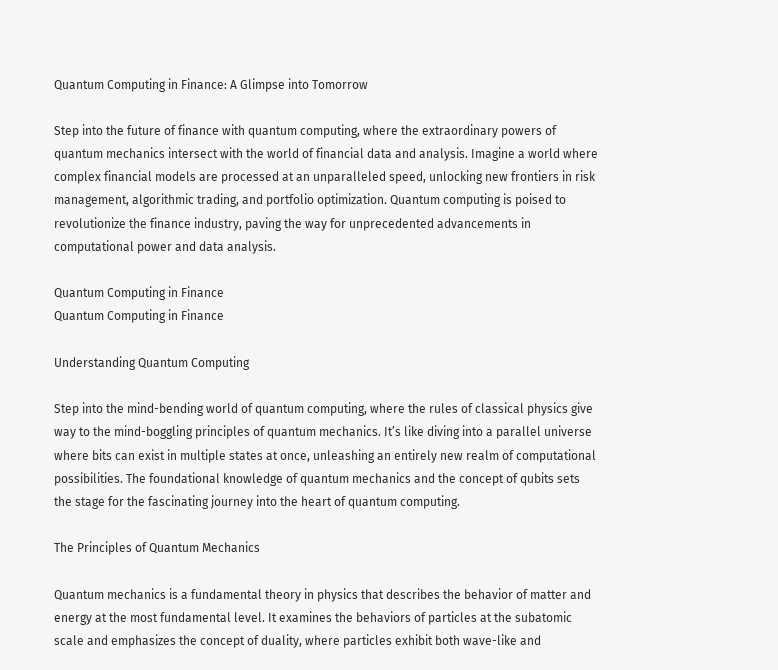Quantum Computing in Finance: A Glimpse into Tomorrow

Step into the future of finance with quantum computing, where the extraordinary powers of quantum mechanics intersect with the world of financial data and analysis. Imagine a world where complex financial models are processed at an unparalleled speed, unlocking new frontiers in risk management, algorithmic trading, and portfolio optimization. Quantum computing is poised to revolutionize the finance industry, paving the way for unprecedented advancements in computational power and data analysis.

Quantum Computing in Finance
Quantum Computing in Finance

Understanding Quantum Computing

Step into the mind-bending world of quantum computing, where the rules of classical physics give way to the mind-boggling principles of quantum mechanics. It’s like diving into a parallel universe where bits can exist in multiple states at once, unleashing an entirely new realm of computational possibilities. The foundational knowledge of quantum mechanics and the concept of qubits sets the stage for the fascinating journey into the heart of quantum computing.

The Principles of Quantum Mechanics

Quantum mechanics is a fundamental theory in physics that describes the behavior of matter and energy at the most fundamental level. It examines the behaviors of particles at the subatomic scale and emphasizes the concept of duality, where particles exhibit both wave-like and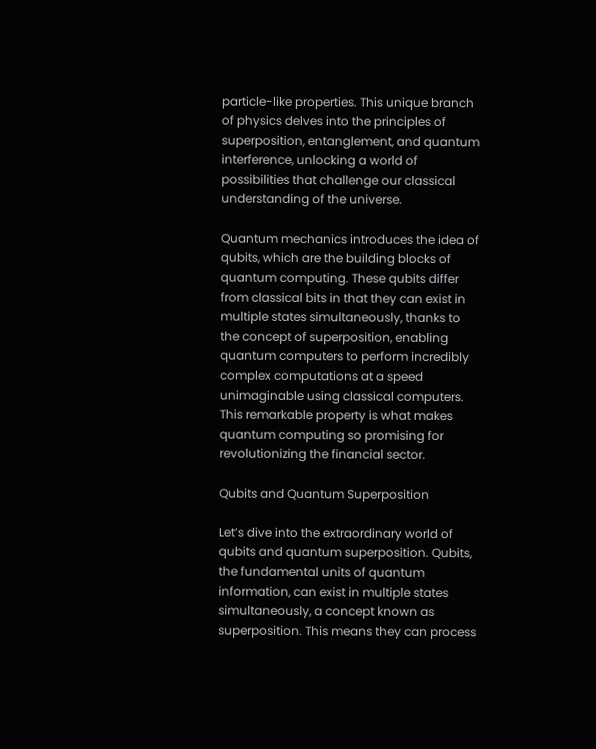particle-like properties. This unique branch of physics delves into the principles of superposition, entanglement, and quantum interference, unlocking a world of possibilities that challenge our classical understanding of the universe.

Quantum mechanics introduces the idea of qubits, which are the building blocks of quantum computing. These qubits differ from classical bits in that they can exist in multiple states simultaneously, thanks to the concept of superposition, enabling quantum computers to perform incredibly complex computations at a speed unimaginable using classical computers. This remarkable property is what makes quantum computing so promising for revolutionizing the financial sector.

Qubits and Quantum Superposition

Let’s dive into the extraordinary world of qubits and quantum superposition. Qubits, the fundamental units of quantum information, can exist in multiple states simultaneously, a concept known as superposition. This means they can process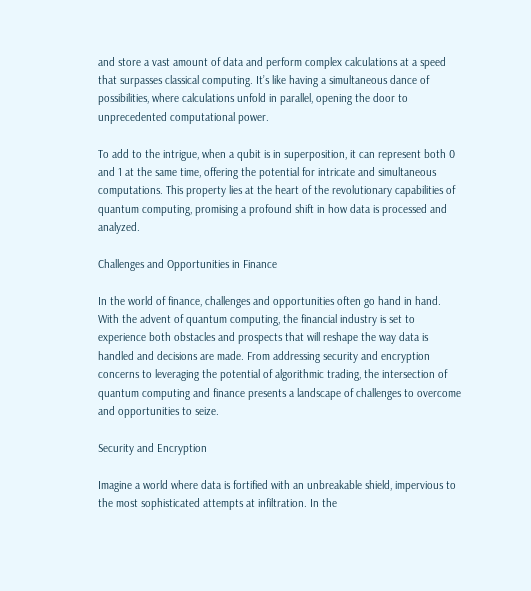and store a vast amount of data and perform complex calculations at a speed that surpasses classical computing. It’s like having a simultaneous dance of possibilities, where calculations unfold in parallel, opening the door to unprecedented computational power.

To add to the intrigue, when a qubit is in superposition, it can represent both 0 and 1 at the same time, offering the potential for intricate and simultaneous computations. This property lies at the heart of the revolutionary capabilities of quantum computing, promising a profound shift in how data is processed and analyzed.

Challenges and Opportunities in Finance

In the world of finance, challenges and opportunities often go hand in hand. With the advent of quantum computing, the financial industry is set to experience both obstacles and prospects that will reshape the way data is handled and decisions are made. From addressing security and encryption concerns to leveraging the potential of algorithmic trading, the intersection of quantum computing and finance presents a landscape of challenges to overcome and opportunities to seize.

Security and Encryption

Imagine a world where data is fortified with an unbreakable shield, impervious to the most sophisticated attempts at infiltration. In the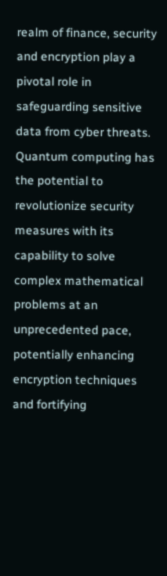realm of finance, security and encryption play a pivotal role in safeguarding sensitive data from cyber threats. Quantum computing has the potential to revolutionize security measures with its capability to solve complex mathematical problems at an unprecedented pace, potentially enhancing encryption techniques and fortifying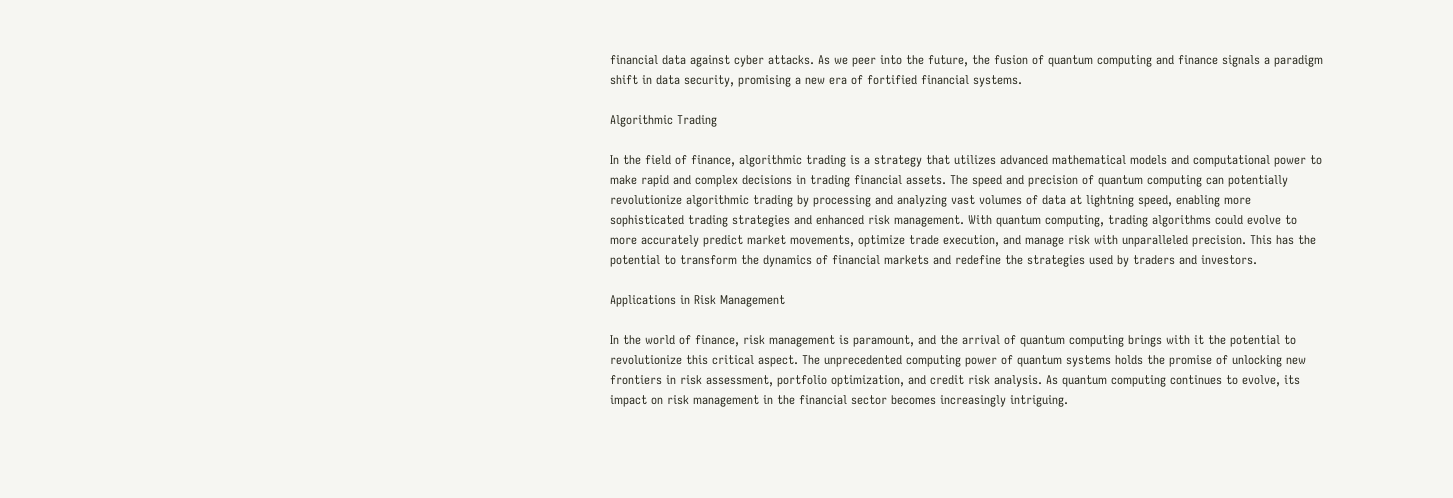financial data against cyber attacks. As we peer into the future, the fusion of quantum computing and finance signals a paradigm shift in data security, promising a new era of fortified financial systems.

Algorithmic Trading

In the field of finance, algorithmic trading is a strategy that utilizes advanced mathematical models and computational power to make rapid and complex decisions in trading financial assets. The speed and precision of quantum computing can potentially revolutionize algorithmic trading by processing and analyzing vast volumes of data at lightning speed, enabling more sophisticated trading strategies and enhanced risk management. With quantum computing, trading algorithms could evolve to more accurately predict market movements, optimize trade execution, and manage risk with unparalleled precision. This has the potential to transform the dynamics of financial markets and redefine the strategies used by traders and investors.

Applications in Risk Management

In the world of finance, risk management is paramount, and the arrival of quantum computing brings with it the potential to revolutionize this critical aspect. The unprecedented computing power of quantum systems holds the promise of unlocking new frontiers in risk assessment, portfolio optimization, and credit risk analysis. As quantum computing continues to evolve, its impact on risk management in the financial sector becomes increasingly intriguing.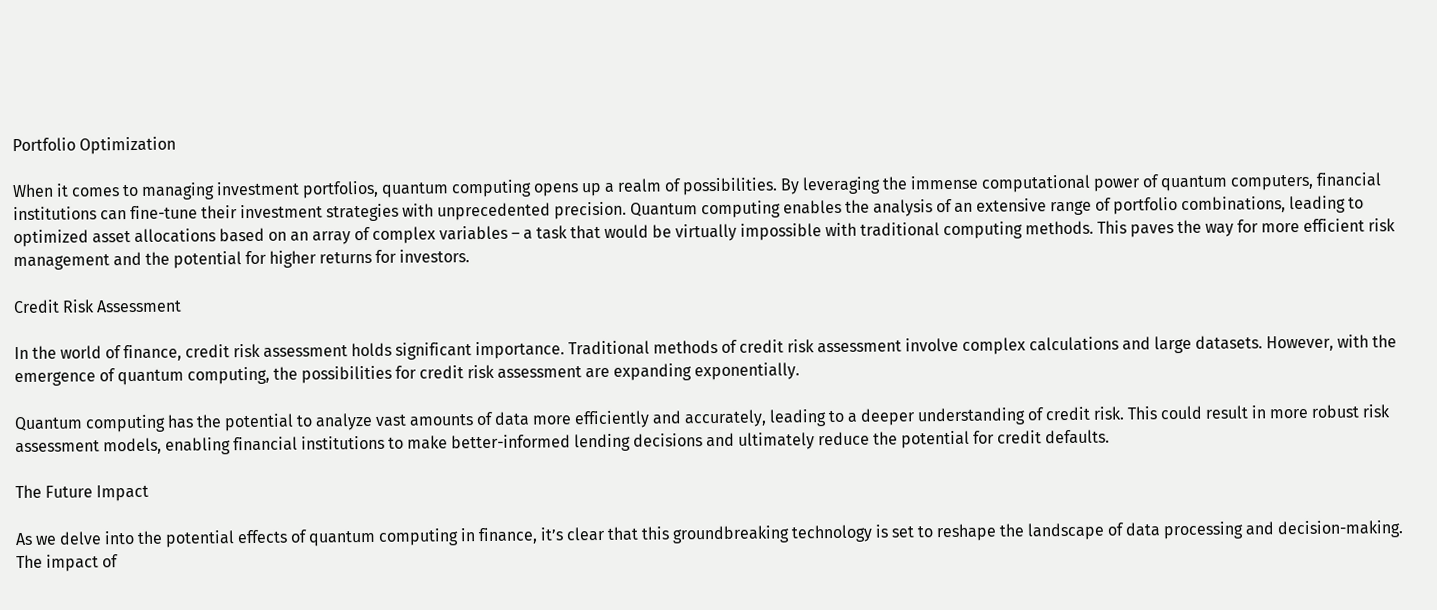Portfolio Optimization

When it comes to managing investment portfolios, quantum computing opens up a realm of possibilities. By leveraging the immense computational power of quantum computers, financial institutions can fine-tune their investment strategies with unprecedented precision. Quantum computing enables the analysis of an extensive range of portfolio combinations, leading to optimized asset allocations based on an array of complex variables – a task that would be virtually impossible with traditional computing methods. This paves the way for more efficient risk management and the potential for higher returns for investors.

Credit Risk Assessment

In the world of finance, credit risk assessment holds significant importance. Traditional methods of credit risk assessment involve complex calculations and large datasets. However, with the emergence of quantum computing, the possibilities for credit risk assessment are expanding exponentially.

Quantum computing has the potential to analyze vast amounts of data more efficiently and accurately, leading to a deeper understanding of credit risk. This could result in more robust risk assessment models, enabling financial institutions to make better-informed lending decisions and ultimately reduce the potential for credit defaults.

The Future Impact

As we delve into the potential effects of quantum computing in finance, it’s clear that this groundbreaking technology is set to reshape the landscape of data processing and decision-making. The impact of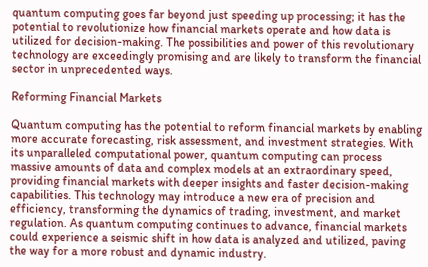quantum computing goes far beyond just speeding up processing; it has the potential to revolutionize how financial markets operate and how data is utilized for decision-making. The possibilities and power of this revolutionary technology are exceedingly promising and are likely to transform the financial sector in unprecedented ways.

Reforming Financial Markets

Quantum computing has the potential to reform financial markets by enabling more accurate forecasting, risk assessment, and investment strategies. With its unparalleled computational power, quantum computing can process massive amounts of data and complex models at an extraordinary speed, providing financial markets with deeper insights and faster decision-making capabilities. This technology may introduce a new era of precision and efficiency, transforming the dynamics of trading, investment, and market regulation. As quantum computing continues to advance, financial markets could experience a seismic shift in how data is analyzed and utilized, paving the way for a more robust and dynamic industry.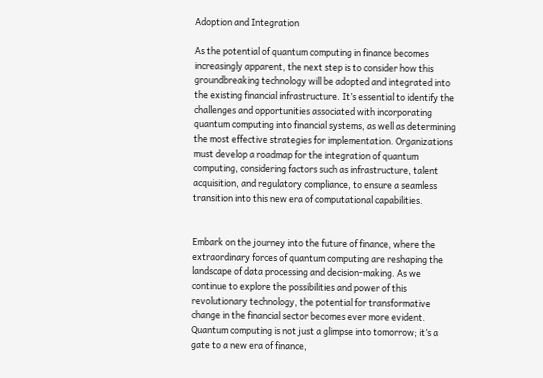Adoption and Integration

As the potential of quantum computing in finance becomes increasingly apparent, the next step is to consider how this groundbreaking technology will be adopted and integrated into the existing financial infrastructure. It’s essential to identify the challenges and opportunities associated with incorporating quantum computing into financial systems, as well as determining the most effective strategies for implementation. Organizations must develop a roadmap for the integration of quantum computing, considering factors such as infrastructure, talent acquisition, and regulatory compliance, to ensure a seamless transition into this new era of computational capabilities.


Embark on the journey into the future of finance, where the extraordinary forces of quantum computing are reshaping the landscape of data processing and decision-making. As we continue to explore the possibilities and power of this revolutionary technology, the potential for transformative change in the financial sector becomes ever more evident. Quantum computing is not just a glimpse into tomorrow; it’s a gate to a new era of finance,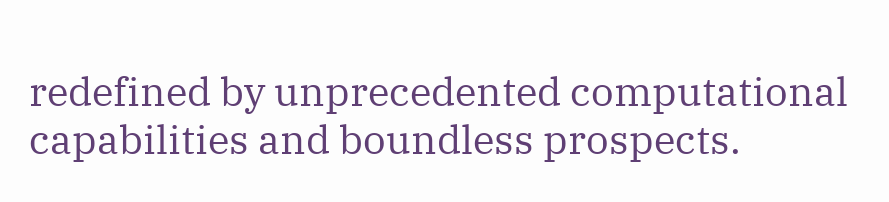redefined by unprecedented computational capabilities and boundless prospects.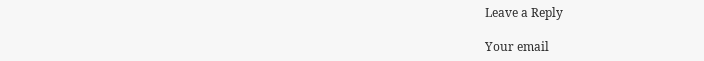Leave a Reply

Your email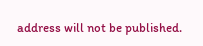address will not be published.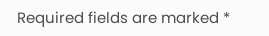Required fields are marked *